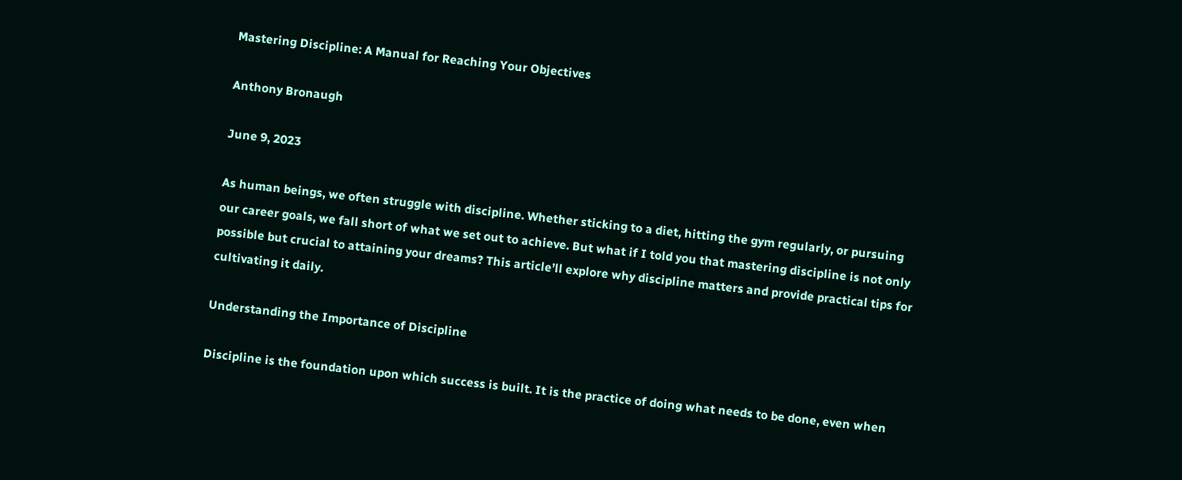Mastering Discipline: A Manual for Reaching Your Objectives

Anthony Bronaugh

June 9, 2023

As human beings, we often struggle with discipline. Whether sticking to a diet, hitting the gym regularly, or pursuing our career goals, we fall short of what we set out to achieve. But what if I told you that mastering discipline is not only possible but crucial to attaining your dreams? This article’ll explore why discipline matters and provide practical tips for cultivating it daily.

Understanding the Importance of Discipline

Discipline is the foundation upon which success is built. It is the practice of doing what needs to be done, even when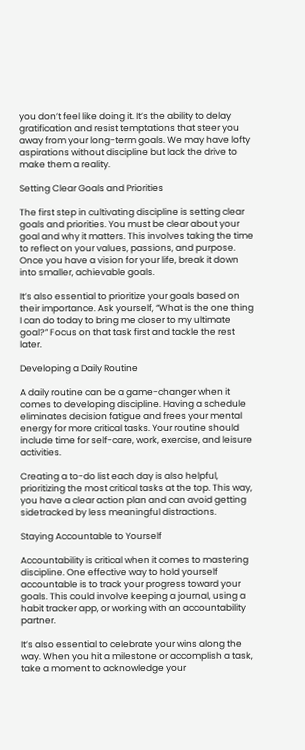you don’t feel like doing it. It’s the ability to delay gratification and resist temptations that steer you away from your long-term goals. We may have lofty aspirations without discipline but lack the drive to make them a reality.

Setting Clear Goals and Priorities

The first step in cultivating discipline is setting clear goals and priorities. You must be clear about your goal and why it matters. This involves taking the time to reflect on your values, passions, and purpose. Once you have a vision for your life, break it down into smaller, achievable goals.

It’s also essential to prioritize your goals based on their importance. Ask yourself, “What is the one thing I can do today to bring me closer to my ultimate goal?” Focus on that task first and tackle the rest later.

Developing a Daily Routine

A daily routine can be a game-changer when it comes to developing discipline. Having a schedule eliminates decision fatigue and frees your mental energy for more critical tasks. Your routine should include time for self-care, work, exercise, and leisure activities.

Creating a to-do list each day is also helpful, prioritizing the most critical tasks at the top. This way, you have a clear action plan and can avoid getting sidetracked by less meaningful distractions.

Staying Accountable to Yourself

Accountability is critical when it comes to mastering discipline. One effective way to hold yourself accountable is to track your progress toward your goals. This could involve keeping a journal, using a habit tracker app, or working with an accountability partner.

It’s also essential to celebrate your wins along the way. When you hit a milestone or accomplish a task, take a moment to acknowledge your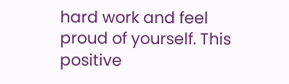hard work and feel proud of yourself. This positive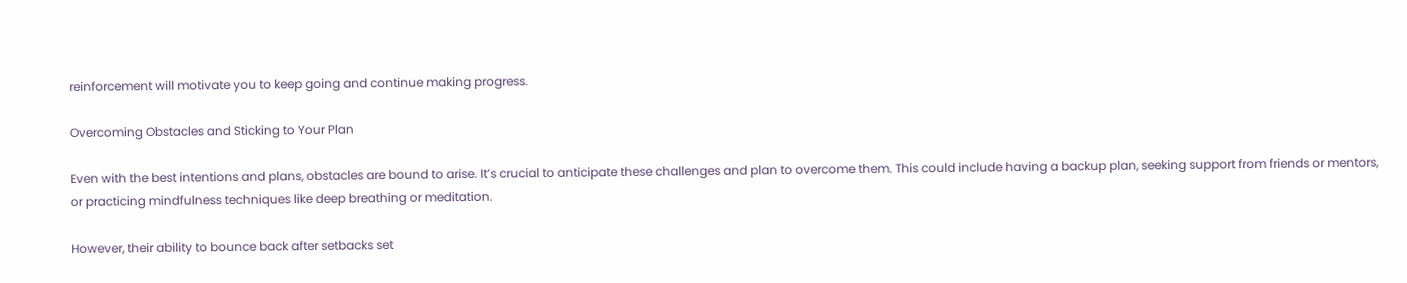reinforcement will motivate you to keep going and continue making progress.

Overcoming Obstacles and Sticking to Your Plan

Even with the best intentions and plans, obstacles are bound to arise. It’s crucial to anticipate these challenges and plan to overcome them. This could include having a backup plan, seeking support from friends or mentors, or practicing mindfulness techniques like deep breathing or meditation.

However, their ability to bounce back after setbacks set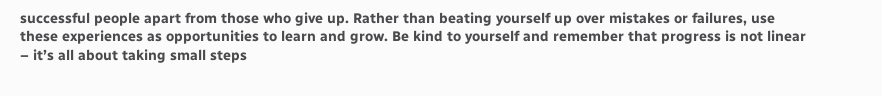successful people apart from those who give up. Rather than beating yourself up over mistakes or failures, use these experiences as opportunities to learn and grow. Be kind to yourself and remember that progress is not linear – it’s all about taking small steps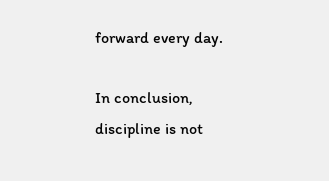forward every day.

In conclusion, discipline is not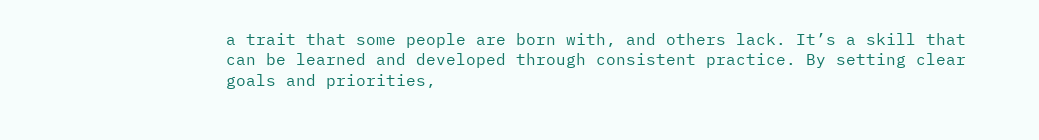a trait that some people are born with, and others lack. It’s a skill that can be learned and developed through consistent practice. By setting clear goals and priorities,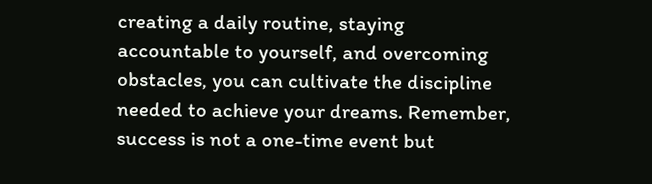creating a daily routine, staying accountable to yourself, and overcoming obstacles, you can cultivate the discipline needed to achieve your dreams. Remember, success is not a one-time event but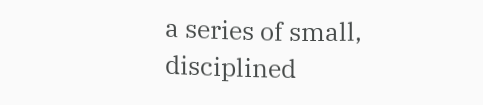a series of small, disciplined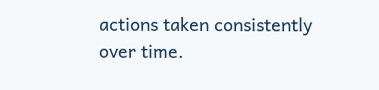actions taken consistently over time.